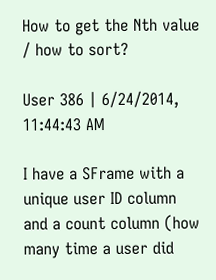How to get the Nth value / how to sort?

User 386 | 6/24/2014, 11:44:43 AM

I have a SFrame with a unique user ID column and a count column (how many time a user did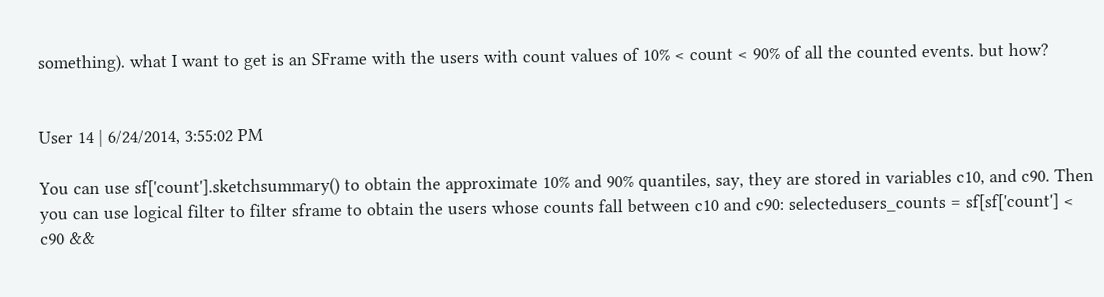something). what I want to get is an SFrame with the users with count values of 10% < count < 90% of all the counted events. but how?


User 14 | 6/24/2014, 3:55:02 PM

You can use sf['count'].sketchsummary() to obtain the approximate 10% and 90% quantiles, say, they are stored in variables c10, and c90. Then you can use logical filter to filter sframe to obtain the users whose counts fall between c10 and c90: selectedusers_counts = sf[sf['count'] < c90 &&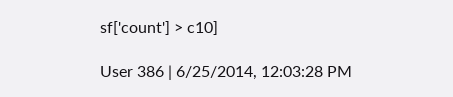sf['count'] > c10]

User 386 | 6/25/2014, 12:03:28 PM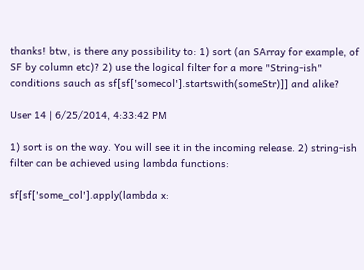thanks! btw, is there any possibility to: 1) sort (an SArray for example, of SF by column etc)? 2) use the logical filter for a more "String-ish" conditions sauch as sf[sf['somecol'].startswith(someStr)]] and alike?

User 14 | 6/25/2014, 4:33:42 PM

1) sort is on the way. You will see it in the incoming release. 2) string-ish filter can be achieved using lambda functions:

sf[sf['some_col'].apply(lambda x: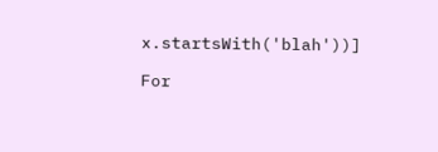x.startsWith('blah'))]

For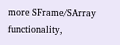more SFrame/SArray functionality,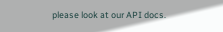please look at our API docs.